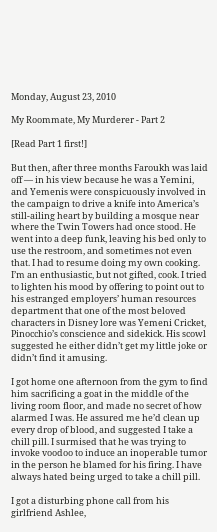Monday, August 23, 2010

My Roommate, My Murderer - Part 2

[Read Part 1 first!]

But then, after three months Faroukh was laid off — in his view because he was a Yemini, and Yemenis were conspicuously involved in the campaign to drive a knife into America’s still-ailing heart by building a mosque near where the Twin Towers had once stood. He went into a deep funk, leaving his bed only to use the restroom, and sometimes not even that. I had to resume doing my own cooking. I’m an enthusiastic, but not gifted, cook. I tried to lighten his mood by offering to point out to his estranged employers’ human resources department that one of the most beloved characters in Disney lore was Yemeni Cricket, Pinocchio’s conscience and sidekick. His scowl suggested he either didn’t get my little joke or didn’t find it amusing.

I got home one afternoon from the gym to find him sacrificing a goat in the middle of the living room floor, and made no secret of how alarmed I was. He assured me he’d clean up every drop of blood, and suggested I take a chill pill. I surmised that he was trying to invoke voodoo to induce an inoperable tumor in the person he blamed for his firing. I have always hated being urged to take a chill pill.

I got a disturbing phone call from his girlfriend Ashlee,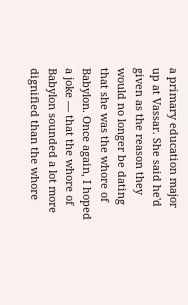a primary education major up at Vassar. She said he'd given as the reason they would no longer be dating that she was the whore of Babylon. Once again, I hoped a joke — that the whore of Babylon sounded a lot more dignified than the whore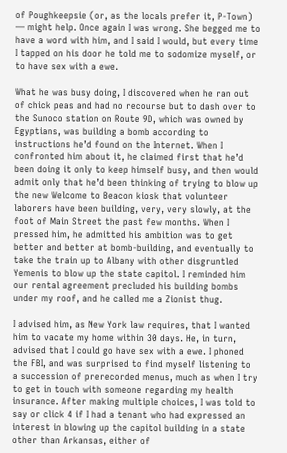of Poughkeepsie (or, as the locals prefer it, P-Town) — might help. Once again I was wrong. She begged me to have a word with him, and I said I would, but every time I tapped on his door he told me to sodomize myself, or to have sex with a ewe.

What he was busy doing, I discovered when he ran out of chick peas and had no recourse but to dash over to the Sunoco station on Route 9D, which was owned by Egyptians, was building a bomb according to instructions he’d found on the Internet. When I confronted him about it, he claimed first that he’d been doing it only to keep himself busy, and then would admit only that he’d been thinking of trying to blow up the new Welcome to Beacon kiosk that volunteer laborers have been building, very, very slowly, at the foot of Main Street the past few months. When I pressed him, he admitted his ambition was to get better and better at bomb-building, and eventually to take the train up to Albany with other disgruntled Yemenis to blow up the state capitol. I reminded him our rental agreement precluded his building bombs under my roof, and he called me a Zionist thug.

I advised him, as New York law requires, that I wanted him to vacate my home within 30 days. He, in turn, advised that I could go have sex with a ewe. I phoned the FBI, and was surprised to find myself listening to a succession of prerecorded menus, much as when I try to get in touch with someone regarding my health insurance. After making multiple choices, I was told to say or click 4 if I had a tenant who had expressed an interest in blowing up the capitol building in a state other than Arkansas, either of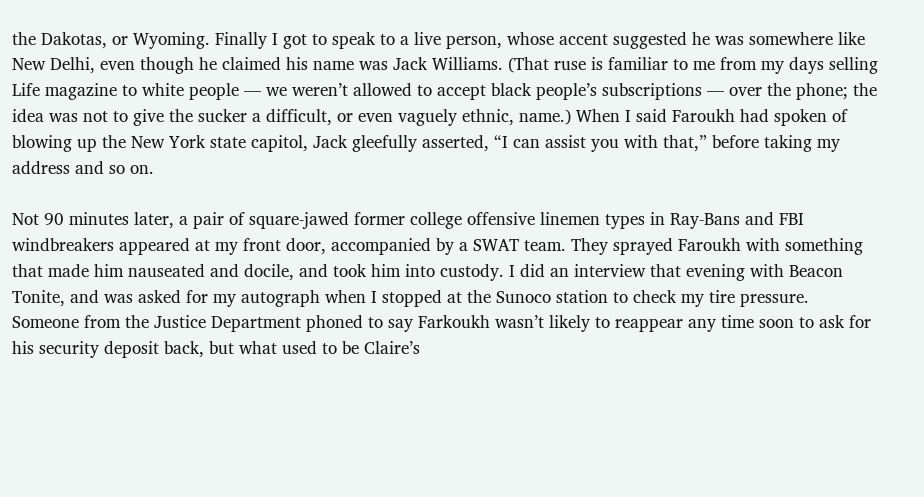the Dakotas, or Wyoming. Finally I got to speak to a live person, whose accent suggested he was somewhere like New Delhi, even though he claimed his name was Jack Williams. (That ruse is familiar to me from my days selling Life magazine to white people — we weren’t allowed to accept black people’s subscriptions — over the phone; the idea was not to give the sucker a difficult, or even vaguely ethnic, name.) When I said Faroukh had spoken of blowing up the New York state capitol, Jack gleefully asserted, “I can assist you with that,” before taking my address and so on.

Not 90 minutes later, a pair of square-jawed former college offensive linemen types in Ray-Bans and FBI windbreakers appeared at my front door, accompanied by a SWAT team. They sprayed Faroukh with something that made him nauseated and docile, and took him into custody. I did an interview that evening with Beacon Tonite, and was asked for my autograph when I stopped at the Sunoco station to check my tire pressure. Someone from the Justice Department phoned to say Farkoukh wasn’t likely to reappear any time soon to ask for his security deposit back, but what used to be Claire’s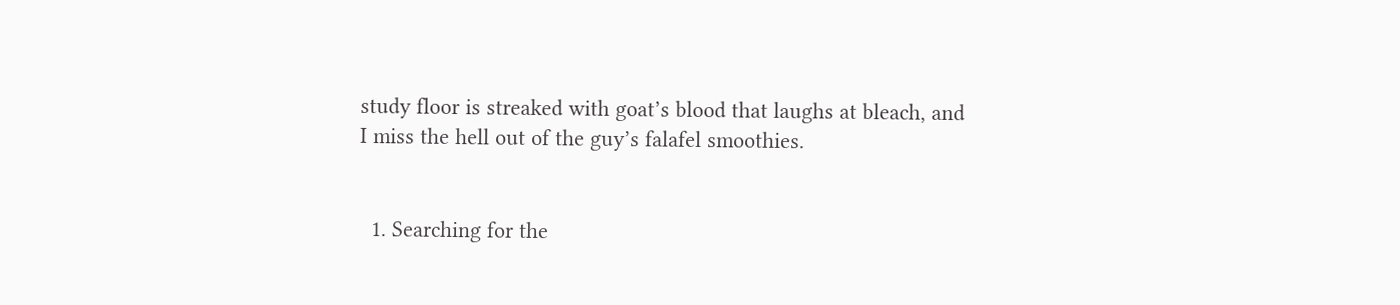study floor is streaked with goat’s blood that laughs at bleach, and I miss the hell out of the guy’s falafel smoothies.


  1. Searching for the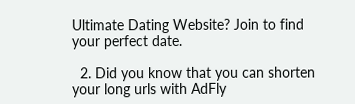Ultimate Dating Website? Join to find your perfect date.

  2. Did you know that you can shorten your long urls with AdFly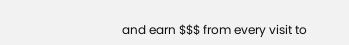and earn $$$ from every visit to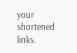your shortened links.